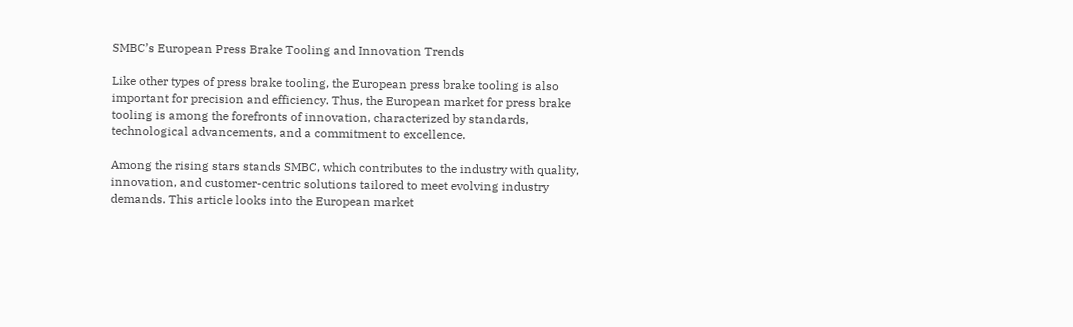SMBC’s European Press Brake Tooling and Innovation Trends

Like other types of press brake tooling, the European press brake tooling is also important for precision and efficiency. Thus, the European market for press brake tooling is among the forefronts of innovation, characterized by standards, technological advancements, and a commitment to excellence.

Among the rising stars stands SMBC, which contributes to the industry with quality, innovation, and customer-centric solutions tailored to meet evolving industry demands. This article looks into the European market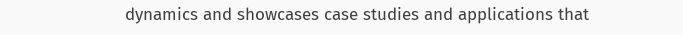dynamics and showcases case studies and applications that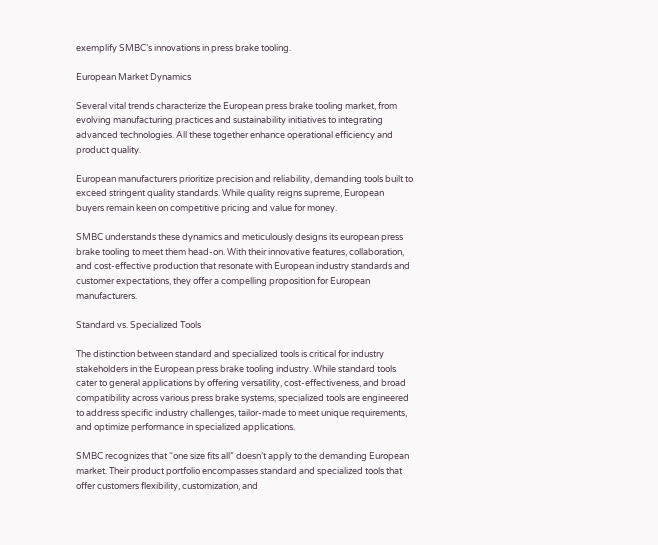exemplify SMBC’s innovations in press brake tooling.

European Market Dynamics

Several vital trends characterize the European press brake tooling market, from evolving manufacturing practices and sustainability initiatives to integrating advanced technologies. All these together enhance operational efficiency and product quality.

European manufacturers prioritize precision and reliability, demanding tools built to exceed stringent quality standards. While quality reigns supreme, European buyers remain keen on competitive pricing and value for money.

SMBC understands these dynamics and meticulously designs its european press brake tooling to meet them head-on. With their innovative features, collaboration, and cost-effective production that resonate with European industry standards and customer expectations, they offer a compelling proposition for European manufacturers.

Standard vs. Specialized Tools

The distinction between standard and specialized tools is critical for industry stakeholders in the European press brake tooling industry. While standard tools cater to general applications by offering versatility, cost-effectiveness, and broad compatibility across various press brake systems, specialized tools are engineered to address specific industry challenges, tailor-made to meet unique requirements, and optimize performance in specialized applications.

SMBC recognizes that “one size fits all” doesn’t apply to the demanding European market. Their product portfolio encompasses standard and specialized tools that offer customers flexibility, customization, and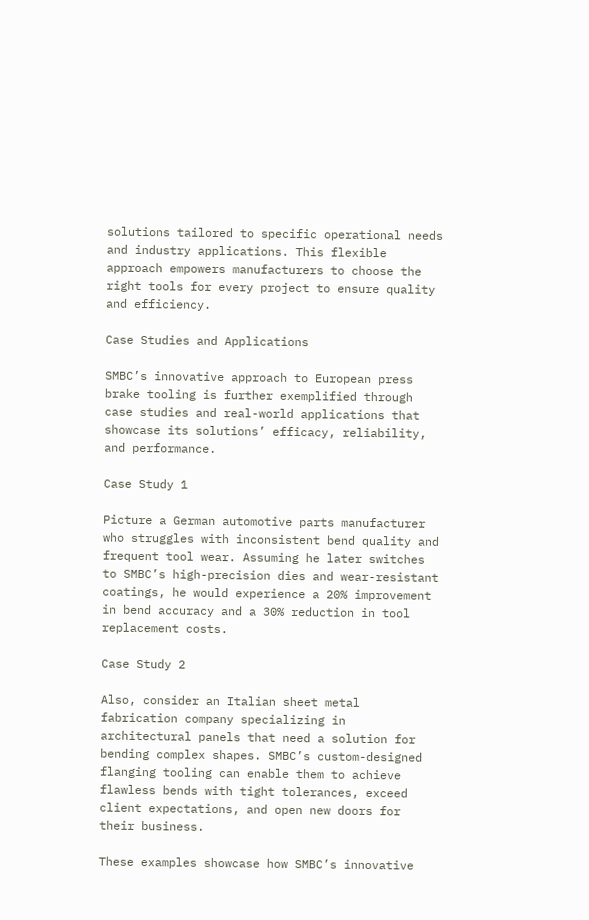solutions tailored to specific operational needs and industry applications. This flexible approach empowers manufacturers to choose the right tools for every project to ensure quality and efficiency.

Case Studies and Applications

SMBC’s innovative approach to European press brake tooling is further exemplified through case studies and real-world applications that showcase its solutions’ efficacy, reliability, and performance.

Case Study 1

Picture a German automotive parts manufacturer who struggles with inconsistent bend quality and frequent tool wear. Assuming he later switches to SMBC’s high-precision dies and wear-resistant coatings, he would experience a 20% improvement in bend accuracy and a 30% reduction in tool replacement costs.

Case Study 2

Also, consider an Italian sheet metal fabrication company specializing in architectural panels that need a solution for bending complex shapes. SMBC’s custom-designed flanging tooling can enable them to achieve flawless bends with tight tolerances, exceed client expectations, and open new doors for their business.

These examples showcase how SMBC’s innovative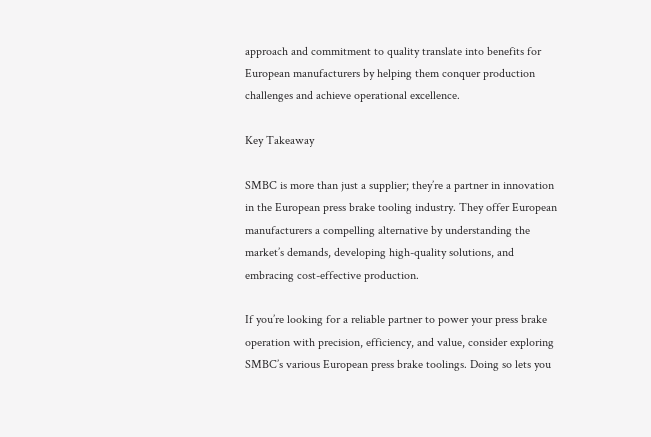approach and commitment to quality translate into benefits for European manufacturers by helping them conquer production challenges and achieve operational excellence.

Key Takeaway

SMBC is more than just a supplier; they’re a partner in innovation in the European press brake tooling industry. They offer European manufacturers a compelling alternative by understanding the market’s demands, developing high-quality solutions, and embracing cost-effective production.

If you’re looking for a reliable partner to power your press brake operation with precision, efficiency, and value, consider exploring SMBC’s various European press brake toolings. Doing so lets you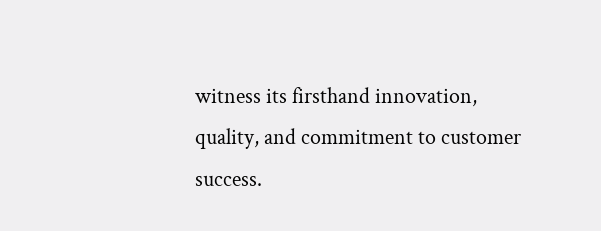witness its firsthand innovation, quality, and commitment to customer success.